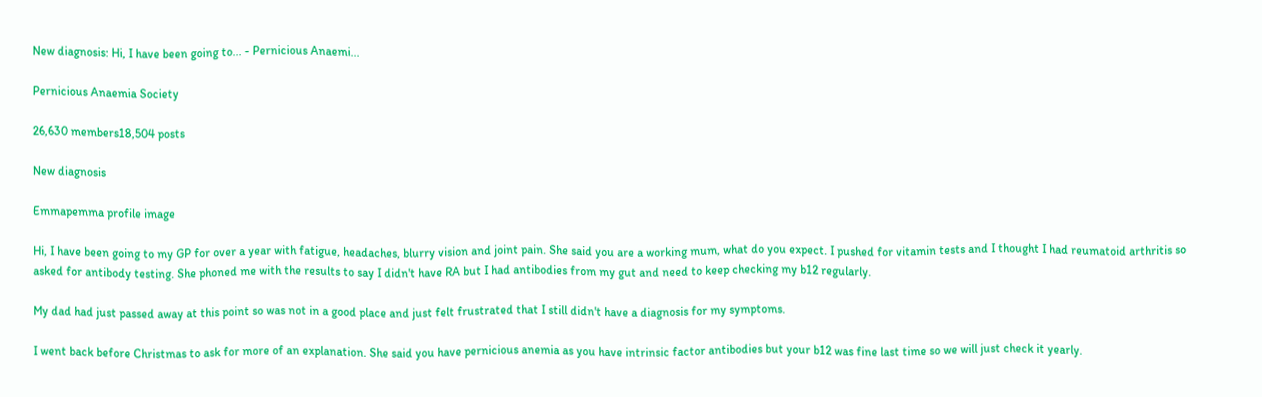New diagnosis: Hi, I have been going to... - Pernicious Anaemi...

Pernicious Anaemia Society

26,630 members18,504 posts

New diagnosis

Emmapemma profile image

Hi, I have been going to my GP for over a year with fatigue, headaches, blurry vision and joint pain. She said you are a working mum, what do you expect. I pushed for vitamin tests and I thought I had reumatoid arthritis so asked for antibody testing. She phoned me with the results to say I didn't have RA but I had antibodies from my gut and need to keep checking my b12 regularly.

My dad had just passed away at this point so was not in a good place and just felt frustrated that I still didn't have a diagnosis for my symptoms.

I went back before Christmas to ask for more of an explanation. She said you have pernicious anemia as you have intrinsic factor antibodies but your b12 was fine last time so we will just check it yearly.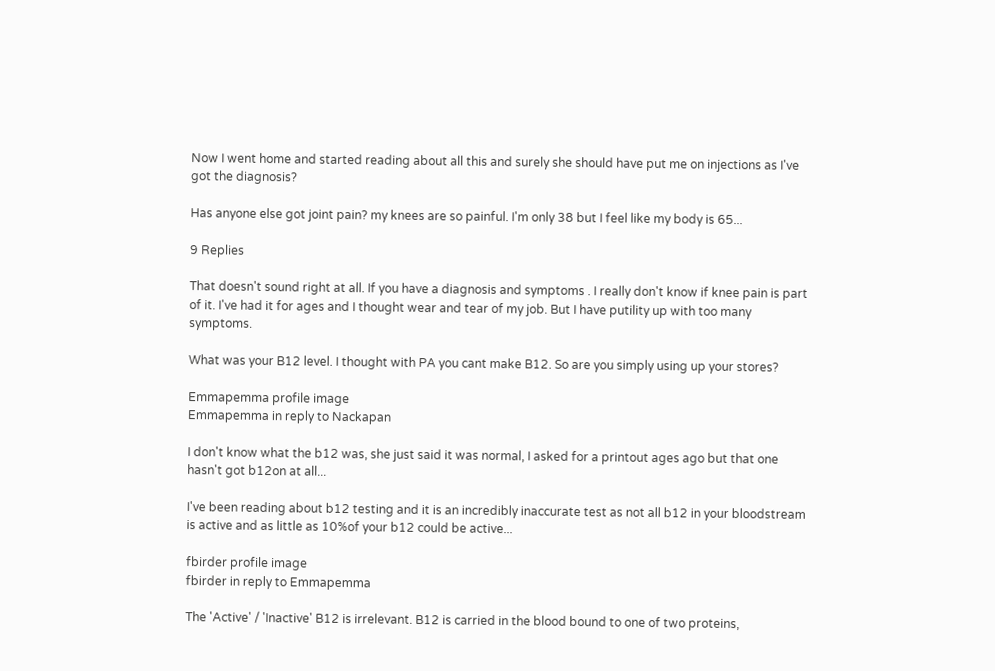Now I went home and started reading about all this and surely she should have put me on injections as I've got the diagnosis?

Has anyone else got joint pain? my knees are so painful. I'm only 38 but I feel like my body is 65...

9 Replies

That doesn't sound right at all. If you have a diagnosis and symptoms . I really don't know if knee pain is part of it. I've had it for ages and I thought wear and tear of my job. But I have putility up with too many symptoms.

What was your B12 level. I thought with PA you cant make B12. So are you simply using up your stores?

Emmapemma profile image
Emmapemma in reply to Nackapan

I don't know what the b12 was, she just said it was normal, I asked for a printout ages ago but that one hasn't got b12on at all...

I've been reading about b12 testing and it is an incredibly inaccurate test as not all b12 in your bloodstream is active and as little as 10%of your b12 could be active...

fbirder profile image
fbirder in reply to Emmapemma

The 'Active' / 'Inactive' B12 is irrelevant. B12 is carried in the blood bound to one of two proteins,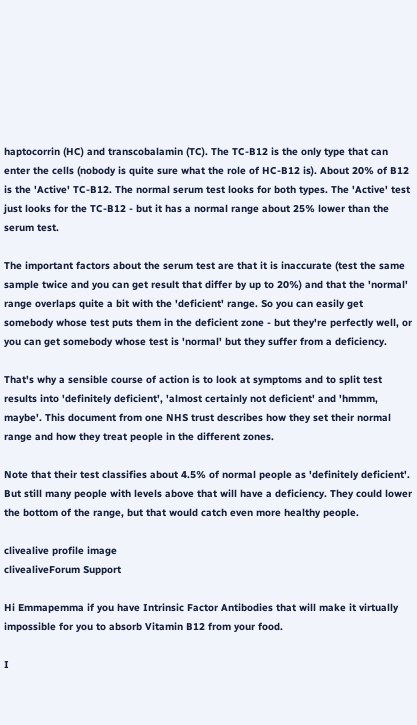haptocorrin (HC) and transcobalamin (TC). The TC-B12 is the only type that can enter the cells (nobody is quite sure what the role of HC-B12 is). About 20% of B12 is the 'Active' TC-B12. The normal serum test looks for both types. The 'Active' test just looks for the TC-B12 - but it has a normal range about 25% lower than the serum test.

The important factors about the serum test are that it is inaccurate (test the same sample twice and you can get result that differ by up to 20%) and that the 'normal' range overlaps quite a bit with the 'deficient' range. So you can easily get somebody whose test puts them in the deficient zone - but they're perfectly well, or you can get somebody whose test is 'normal' but they suffer from a deficiency.

That's why a sensible course of action is to look at symptoms and to split test results into 'definitely deficient', 'almost certainly not deficient' and 'hmmm, maybe'. This document from one NHS trust describes how they set their normal range and how they treat people in the different zones.

Note that their test classifies about 4.5% of normal people as 'definitely deficient'. But still many people with levels above that will have a deficiency. They could lower the bottom of the range, but that would catch even more healthy people.

clivealive profile image
clivealiveForum Support

Hi Emmapemma if you have Intrinsic Factor Antibodies that will make it virtually impossible for you to absorb Vitamin B12 from your food.

I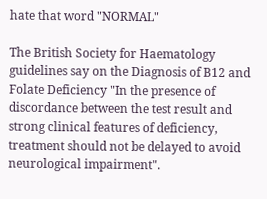hate that word "NORMAL"

The British Society for Haematology guidelines say on the Diagnosis of B12 and Folate Deficiency "In the presence of discordance between the test result and strong clinical features of deficiency, treatment should not be delayed to avoid neurological impairment".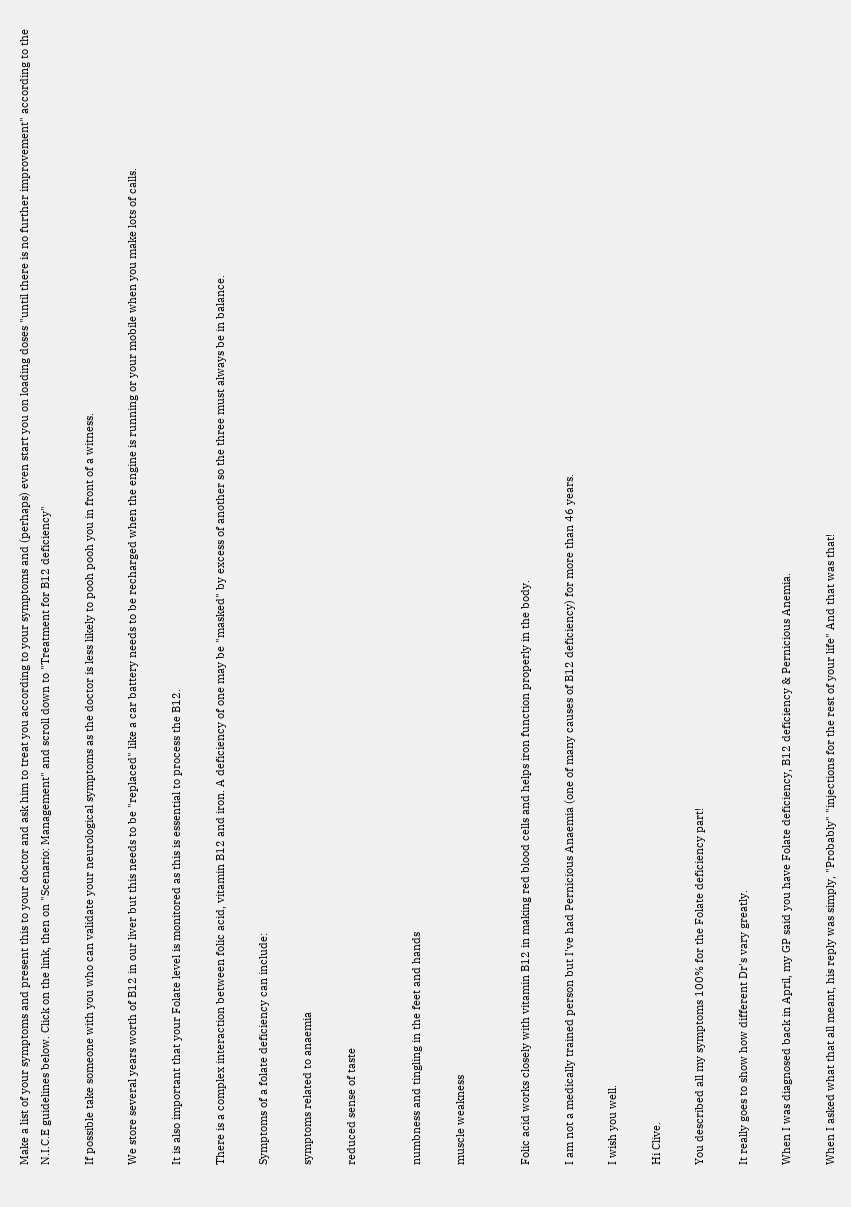Make a list of your symptoms and present this to your doctor and ask him to treat you according to your symptoms and (perhaps) even start you on loading doses "until there is no further improvement" according to the N.I.C.E guidelines below. Click on the link, then on "Scenario: Management" and scroll down to "Treatment for B12 deficiency"

If possible take someone with you who can validate your neurological symptoms as the doctor is less likely to pooh pooh you in front of a witness.

We store several years worth of B12 in our liver but this needs to be "replaced" like a car battery needs to be recharged when the engine is running or your mobile when you make lots of calls.

It is also important that your Folate level is monitored as this is essential to process the B12.

There is a complex interaction between folic acid, vitamin B12 and iron. A deficiency of one may be "masked" by excess of another so the three must always be in balance.

Symptoms of a folate deficiency can include:

symptoms related to anaemia

reduced sense of taste


numbness and tingling in the feet and hands

muscle weakness


Folic acid works closely with vitamin B12 in making red blood cells and helps iron function properly in the body.

I am not a medically trained person but I've had Pernicious Anaemia (one of many causes of B12 deficiency) for more than 46 years.

I wish you well.

Hi Clive.

You described all my symptoms 100% for the Folate deficiency part!

It really goes to show how different Dr's vary greatly.

When I was diagnosed back in April, my GP said you have Folate deficiency, B12 deficiency & Pernicious Anemia.

When I asked what that all meant, his reply was simply, "Probably" "injections for the rest of your life" And that was that!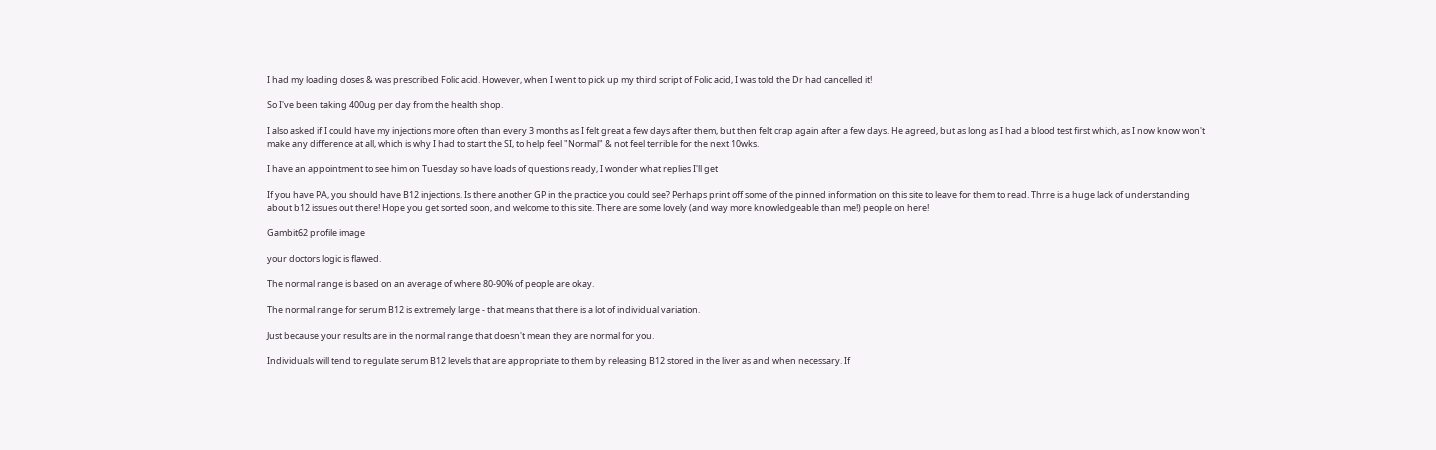I had my loading doses & was prescribed Folic acid. However, when I went to pick up my third script of Folic acid, I was told the Dr had cancelled it!

So I've been taking 400ug per day from the health shop.

I also asked if I could have my injections more often than every 3 months as I felt great a few days after them, but then felt crap again after a few days. He agreed, but as long as I had a blood test first which, as I now know won't make any difference at all, which is why I had to start the SI, to help feel "Normal" & not feel terrible for the next 10wks.

I have an appointment to see him on Tuesday so have loads of questions ready, I wonder what replies I'll get

If you have PA, you should have B12 injections. Is there another GP in the practice you could see? Perhaps print off some of the pinned information on this site to leave for them to read. Thrre is a huge lack of understanding about b12 issues out there! Hope you get sorted soon, and welcome to this site. There are some lovely (and way more knowledgeable than me!) people on here!

Gambit62 profile image

your doctors logic is flawed.

The normal range is based on an average of where 80-90% of people are okay.

The normal range for serum B12 is extremely large - that means that there is a lot of individual variation.

Just because your results are in the normal range that doesn't mean they are normal for you.

Individuals will tend to regulate serum B12 levels that are appropriate to them by releasing B12 stored in the liver as and when necessary. If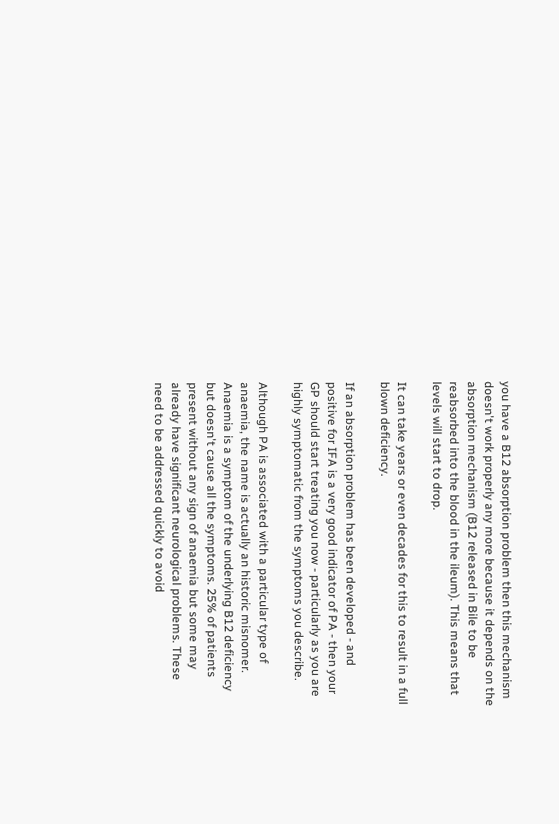you have a B12 absorption problem then this mechanism doesn't work properly any more because it depends on the absorption mechanism (B12 released in Bile to be reabsorbed into the blood in the ileum). This means that levels will start to drop.

It can take years or even decades for this to result in a full blown deficiency.

If an absorption problem has been developed - and positive for IFA is a very good indicator of PA - then your GP should start treating you now - particularly as you are highly symptomatic from the symptoms you describe.

Although PA is associated with a particular type of anaemia, the name is actually an historic misnomer. Anaemia is a symptom of the underlying B12 deficiency but doesn't cause all the symptoms. 25% of patients present without any sign of anaemia but some may already have significant neurological problems. These need to be addressed quickly to avoid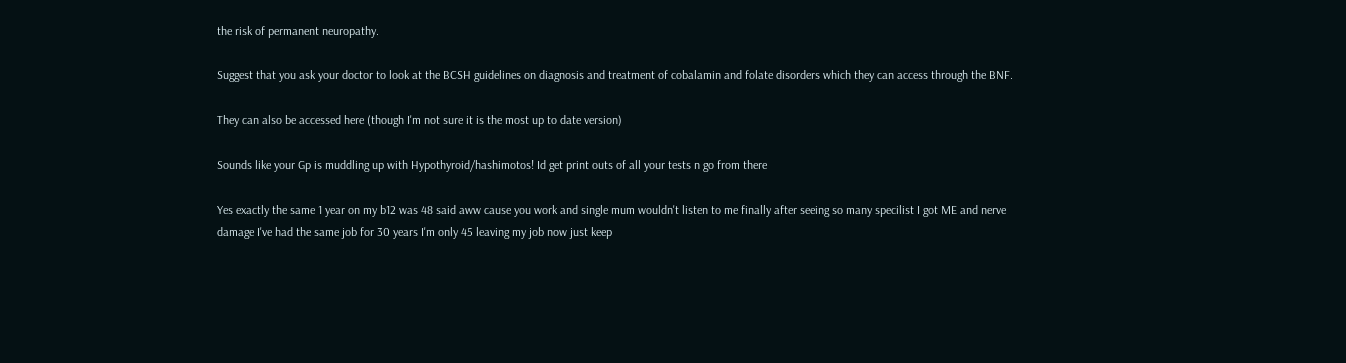the risk of permanent neuropathy.

Suggest that you ask your doctor to look at the BCSH guidelines on diagnosis and treatment of cobalamin and folate disorders which they can access through the BNF.

They can also be accessed here (though I'm not sure it is the most up to date version)

Sounds like your Gp is muddling up with Hypothyroid/hashimotos! Id get print outs of all your tests n go from there

Yes exactly the same 1 year on my b12 was 48 said aww cause you work and single mum wouldn't listen to me finally after seeing so many specilist I got ME and nerve damage I've had the same job for 30 years I'm only 45 leaving my job now just keep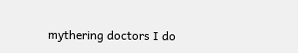mythering doctors I do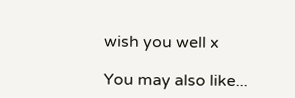wish you well x

You may also like...